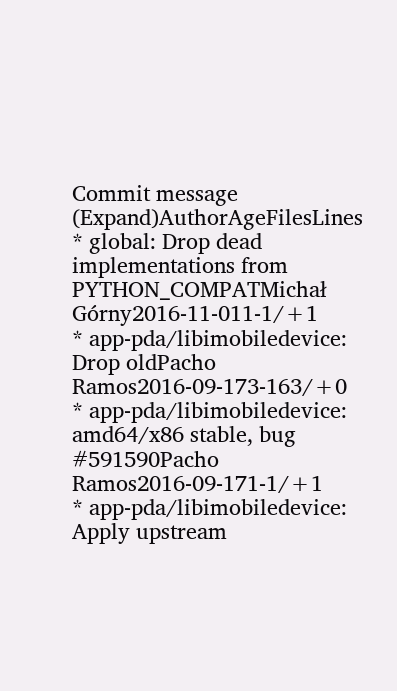Commit message (Expand)AuthorAgeFilesLines
* global: Drop dead implementations from PYTHON_COMPATMichał Górny2016-11-011-1/+1
* app-pda/libimobiledevice: Drop oldPacho Ramos2016-09-173-163/+0
* app-pda/libimobiledevice: amd64/x86 stable, bug #591590Pacho Ramos2016-09-171-1/+1
* app-pda/libimobiledevice: Apply upstream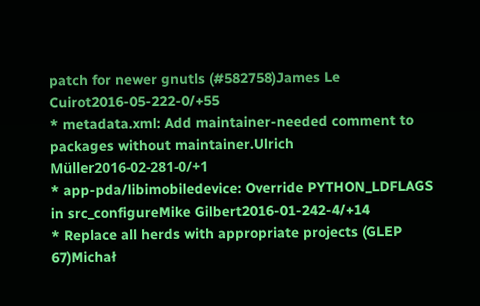patch for newer gnutls (#582758)James Le Cuirot2016-05-222-0/+55
* metadata.xml: Add maintainer-needed comment to packages without maintainer.Ulrich Müller2016-02-281-0/+1
* app-pda/libimobiledevice: Override PYTHON_LDFLAGS in src_configureMike Gilbert2016-01-242-4/+14
* Replace all herds with appropriate projects (GLEP 67)Michał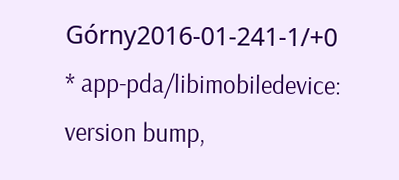Górny2016-01-241-1/+0
* app-pda/libimobiledevice: version bump,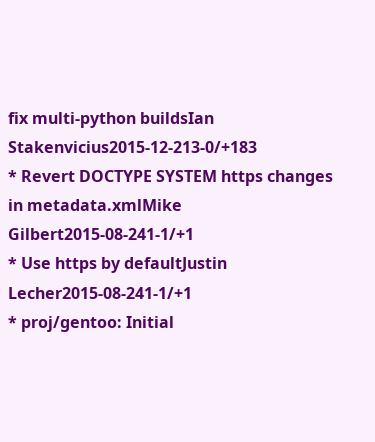fix multi-python buildsIan Stakenvicius2015-12-213-0/+183
* Revert DOCTYPE SYSTEM https changes in metadata.xmlMike Gilbert2015-08-241-1/+1
* Use https by defaultJustin Lecher2015-08-241-1/+1
* proj/gentoo: Initial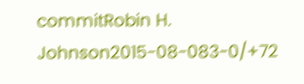commitRobin H. Johnson2015-08-083-0/+72